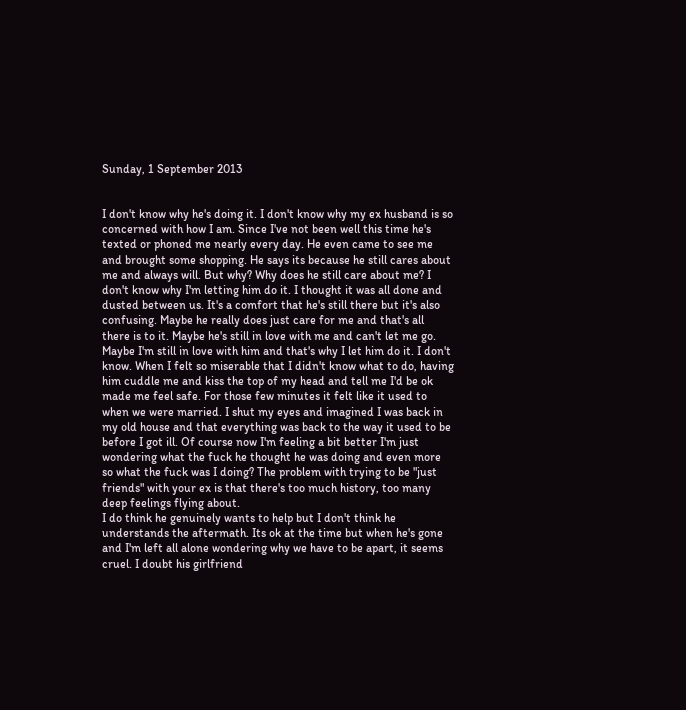Sunday, 1 September 2013


I don't know why he's doing it. I don't know why my ex husband is so concerned with how I am. Since I've not been well this time he's texted or phoned me nearly every day. He even came to see me and brought some shopping. He says its because he still cares about me and always will. But why? Why does he still care about me? I don't know why I'm letting him do it. I thought it was all done and dusted between us. It's a comfort that he's still there but it's also confusing. Maybe he really does just care for me and that's all there is to it. Maybe he's still in love with me and can't let me go. Maybe I'm still in love with him and that's why I let him do it. I don't know. When I felt so miserable that I didn't know what to do, having him cuddle me and kiss the top of my head and tell me I'd be ok made me feel safe. For those few minutes it felt like it used to when we were married. I shut my eyes and imagined I was back in my old house and that everything was back to the way it used to be before I got ill. Of course now I'm feeling a bit better I'm just wondering what the fuck he thought he was doing and even more so what the fuck was I doing? The problem with trying to be "just friends" with your ex is that there's too much history, too many deep feelings flying about.
I do think he genuinely wants to help but I don't think he understands the aftermath. Its ok at the time but when he's gone and I'm left all alone wondering why we have to be apart, it seems cruel. I doubt his girlfriend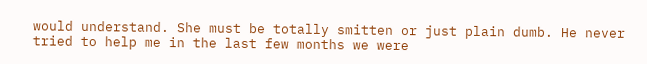would understand. She must be totally smitten or just plain dumb. He never tried to help me in the last few months we were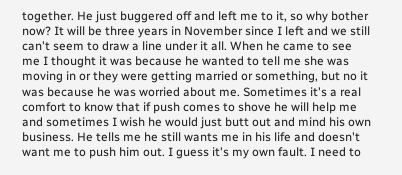together. He just buggered off and left me to it, so why bother now? It will be three years in November since I left and we still can't seem to draw a line under it all. When he came to see me I thought it was because he wanted to tell me she was moving in or they were getting married or something, but no it was because he was worried about me. Sometimes it's a real comfort to know that if push comes to shove he will help me and sometimes I wish he would just butt out and mind his own business. He tells me he still wants me in his life and doesn't want me to push him out. I guess it's my own fault. I need to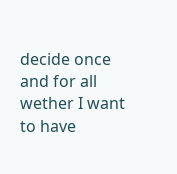decide once and for all wether I want to have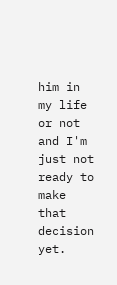him in my life or not and I'm just not ready to make that decision yet.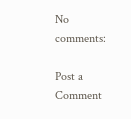No comments:

Post a Comment